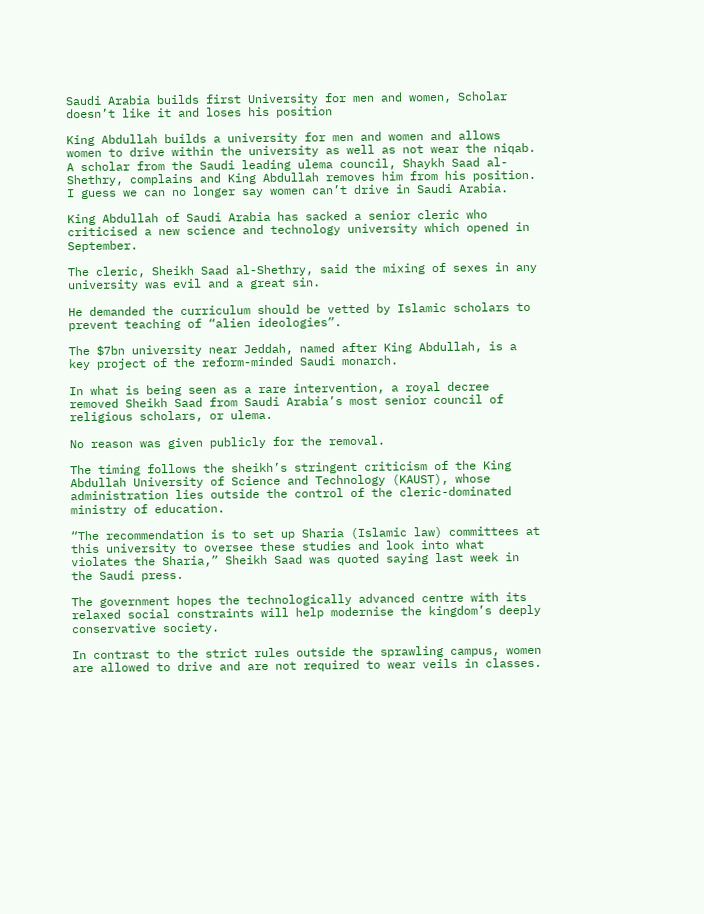Saudi Arabia builds first University for men and women, Scholar doesn’t like it and loses his position

King Abdullah builds a university for men and women and allows women to drive within the university as well as not wear the niqab. A scholar from the Saudi leading ulema council, Shaykh Saad al-Shethry, complains and King Abdullah removes him from his position. I guess we can no longer say women can’t drive in Saudi Arabia.

King Abdullah of Saudi Arabia has sacked a senior cleric who criticised a new science and technology university which opened in September.

The cleric, Sheikh Saad al-Shethry, said the mixing of sexes in any university was evil and a great sin.

He demanded the curriculum should be vetted by Islamic scholars to prevent teaching of “alien ideologies”.

The $7bn university near Jeddah, named after King Abdullah, is a key project of the reform-minded Saudi monarch.

In what is being seen as a rare intervention, a royal decree removed Sheikh Saad from Saudi Arabia’s most senior council of religious scholars, or ulema.

No reason was given publicly for the removal.

The timing follows the sheikh’s stringent criticism of the King Abdullah University of Science and Technology (KAUST), whose administration lies outside the control of the cleric-dominated ministry of education.

“The recommendation is to set up Sharia (Islamic law) committees at this university to oversee these studies and look into what violates the Sharia,” Sheikh Saad was quoted saying last week in the Saudi press.

The government hopes the technologically advanced centre with its relaxed social constraints will help modernise the kingdom’s deeply conservative society.

In contrast to the strict rules outside the sprawling campus, women are allowed to drive and are not required to wear veils in classes.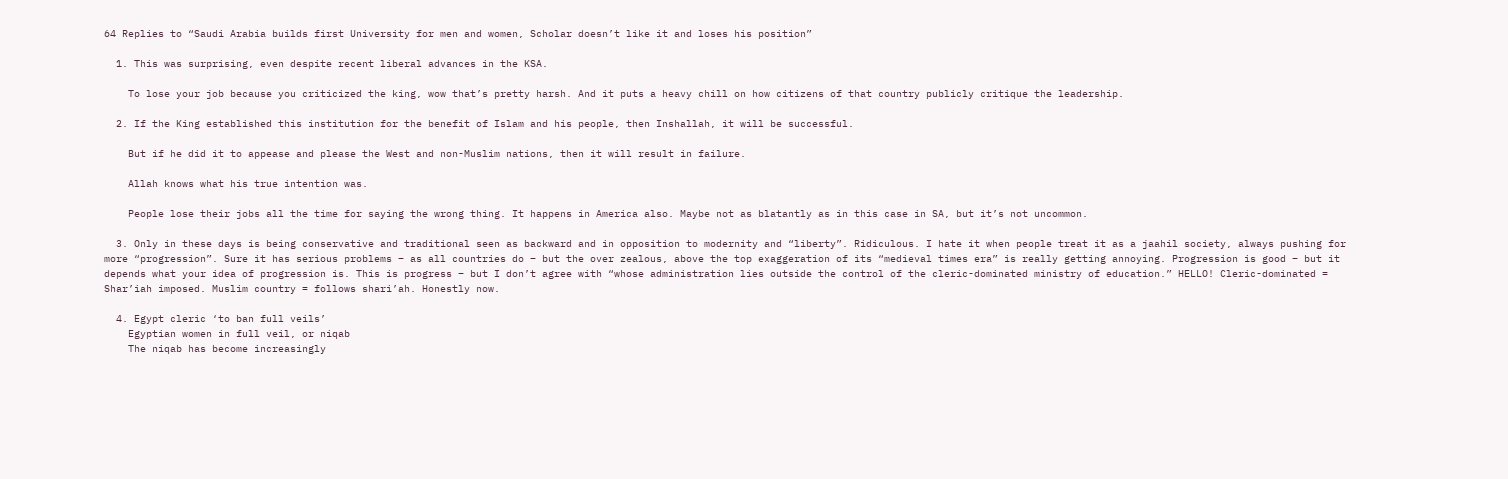64 Replies to “Saudi Arabia builds first University for men and women, Scholar doesn’t like it and loses his position”

  1. This was surprising, even despite recent liberal advances in the KSA.

    To lose your job because you criticized the king, wow that’s pretty harsh. And it puts a heavy chill on how citizens of that country publicly critique the leadership.

  2. If the King established this institution for the benefit of Islam and his people, then Inshallah, it will be successful.

    But if he did it to appease and please the West and non-Muslim nations, then it will result in failure.

    Allah knows what his true intention was.

    People lose their jobs all the time for saying the wrong thing. It happens in America also. Maybe not as blatantly as in this case in SA, but it’s not uncommon.

  3. Only in these days is being conservative and traditional seen as backward and in opposition to modernity and “liberty”. Ridiculous. I hate it when people treat it as a jaahil society, always pushing for more “progression”. Sure it has serious problems – as all countries do – but the over zealous, above the top exaggeration of its “medieval times era” is really getting annoying. Progression is good – but it depends what your idea of progression is. This is progress – but I don’t agree with “whose administration lies outside the control of the cleric-dominated ministry of education.” HELLO! Cleric-dominated = Shar’iah imposed. Muslim country = follows shari’ah. Honestly now.

  4. Egypt cleric ‘to ban full veils’
    Egyptian women in full veil, or niqab
    The niqab has become increasingly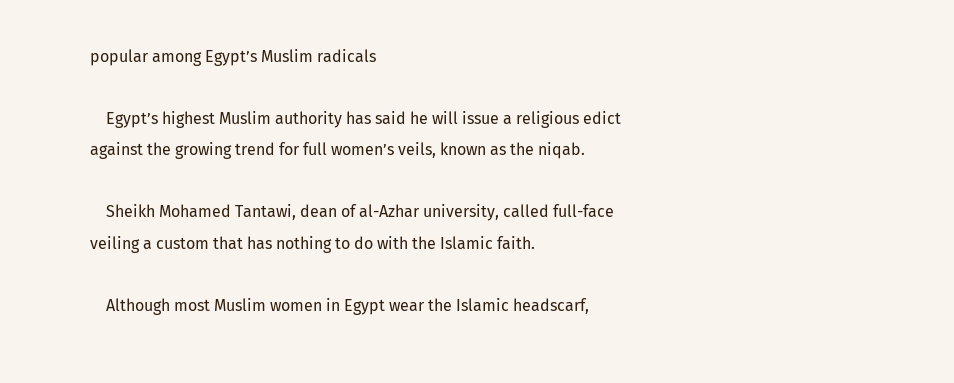popular among Egypt’s Muslim radicals

    Egypt’s highest Muslim authority has said he will issue a religious edict against the growing trend for full women’s veils, known as the niqab.

    Sheikh Mohamed Tantawi, dean of al-Azhar university, called full-face veiling a custom that has nothing to do with the Islamic faith.

    Although most Muslim women in Egypt wear the Islamic headscarf,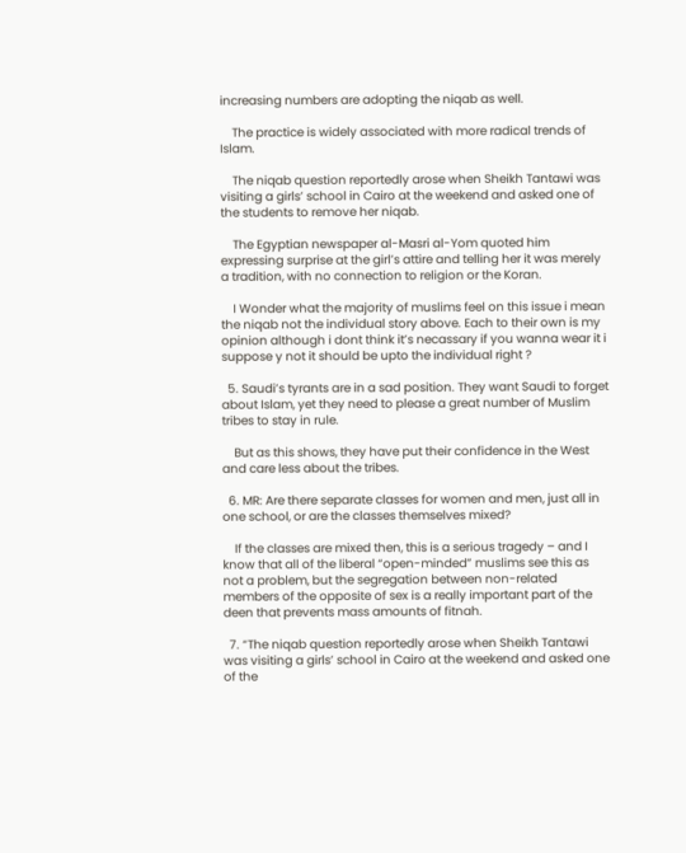increasing numbers are adopting the niqab as well.

    The practice is widely associated with more radical trends of Islam.

    The niqab question reportedly arose when Sheikh Tantawi was visiting a girls’ school in Cairo at the weekend and asked one of the students to remove her niqab.

    The Egyptian newspaper al-Masri al-Yom quoted him expressing surprise at the girl’s attire and telling her it was merely a tradition, with no connection to religion or the Koran.

    I Wonder what the majority of muslims feel on this issue i mean the niqab not the individual story above. Each to their own is my opinion although i dont think it’s necassary if you wanna wear it i suppose y not it should be upto the individual right ?

  5. Saudi’s tyrants are in a sad position. They want Saudi to forget about Islam, yet they need to please a great number of Muslim tribes to stay in rule.

    But as this shows, they have put their confidence in the West and care less about the tribes.

  6. MR: Are there separate classes for women and men, just all in one school, or are the classes themselves mixed?

    If the classes are mixed then, this is a serious tragedy – and I know that all of the liberal “open-minded” muslims see this as not a problem, but the segregation between non-related members of the opposite of sex is a really important part of the deen that prevents mass amounts of fitnah.

  7. “The niqab question reportedly arose when Sheikh Tantawi was visiting a girls’ school in Cairo at the weekend and asked one of the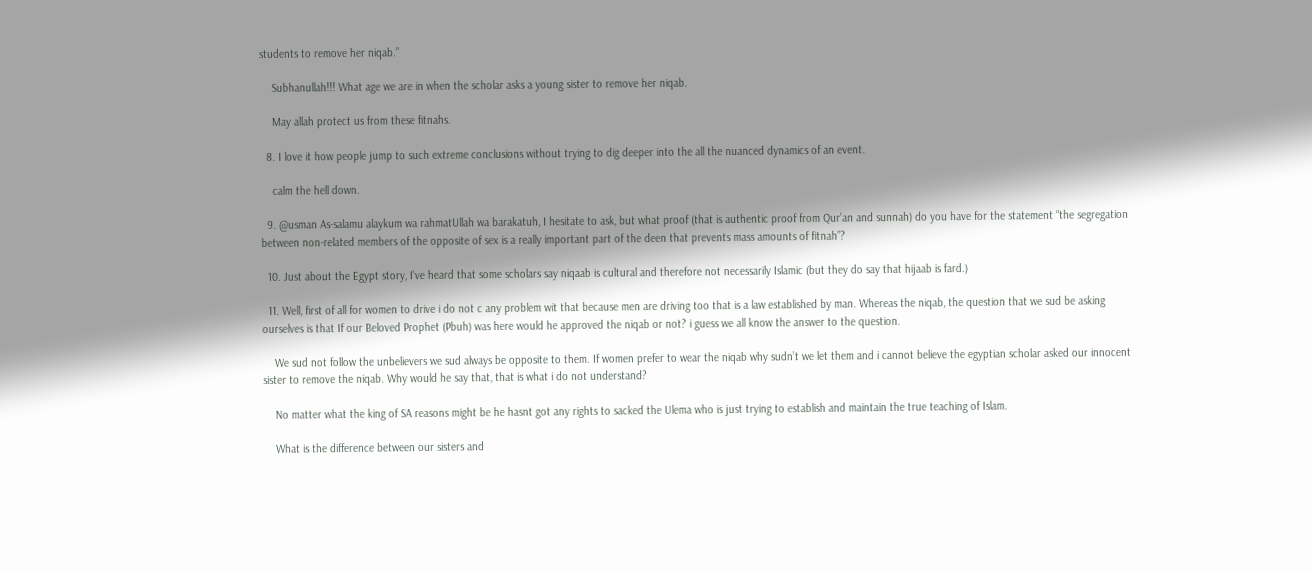students to remove her niqab.”

    Subhanullah!!! What age we are in when the scholar asks a young sister to remove her niqab.

    May allah protect us from these fitnahs.

  8. I love it how people jump to such extreme conclusions without trying to dig deeper into the all the nuanced dynamics of an event.

    calm the hell down.

  9. @usman As-salamu alaykum wa rahmatUllah wa barakatuh, I hesitate to ask, but what proof (that is authentic proof from Qur’an and sunnah) do you have for the statement “the segregation between non-related members of the opposite of sex is a really important part of the deen that prevents mass amounts of fitnah”?

  10. Just about the Egypt story, I’ve heard that some scholars say niqaab is cultural and therefore not necessarily Islamic (but they do say that hijaab is fard.)

  11. Well, first of all for women to drive i do not c any problem wit that because men are driving too that is a law established by man. Whereas the niqab, the question that we sud be asking ourselves is that If our Beloved Prophet (Pbuh) was here would he approved the niqab or not? i guess we all know the answer to the question.

    We sud not follow the unbelievers we sud always be opposite to them. If women prefer to wear the niqab why sudn’t we let them and i cannot believe the egyptian scholar asked our innocent sister to remove the niqab. Why would he say that, that is what i do not understand?

    No matter what the king of SA reasons might be he hasnt got any rights to sacked the Ulema who is just trying to establish and maintain the true teaching of Islam.

    What is the difference between our sisters and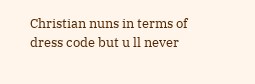Christian nuns in terms of dress code but u ll never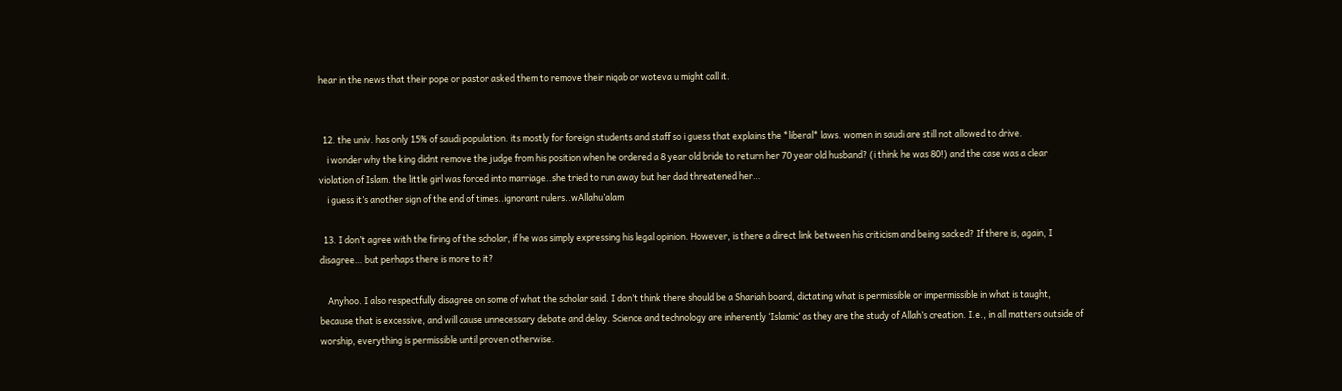hear in the news that their pope or pastor asked them to remove their niqab or woteva u might call it.


  12. the univ. has only 15% of saudi population. its mostly for foreign students and staff so i guess that explains the *liberal* laws. women in saudi are still not allowed to drive.
    i wonder why the king didnt remove the judge from his position when he ordered a 8 year old bride to return her 70 year old husband? (i think he was 80!) and the case was a clear violation of Islam. the little girl was forced into marriage..she tried to run away but her dad threatened her…
    i guess it’s another sign of the end of times..ignorant rulers..wAllahu’alam

  13. I don’t agree with the firing of the scholar, if he was simply expressing his legal opinion. However, is there a direct link between his criticism and being sacked? If there is, again, I disagree… but perhaps there is more to it?

    Anyhoo. I also respectfully disagree on some of what the scholar said. I don’t think there should be a Shariah board, dictating what is permissible or impermissible in what is taught, because that is excessive, and will cause unnecessary debate and delay. Science and technology are inherently ‘Islamic’ as they are the study of Allah’s creation. I.e., in all matters outside of worship, everything is permissible until proven otherwise.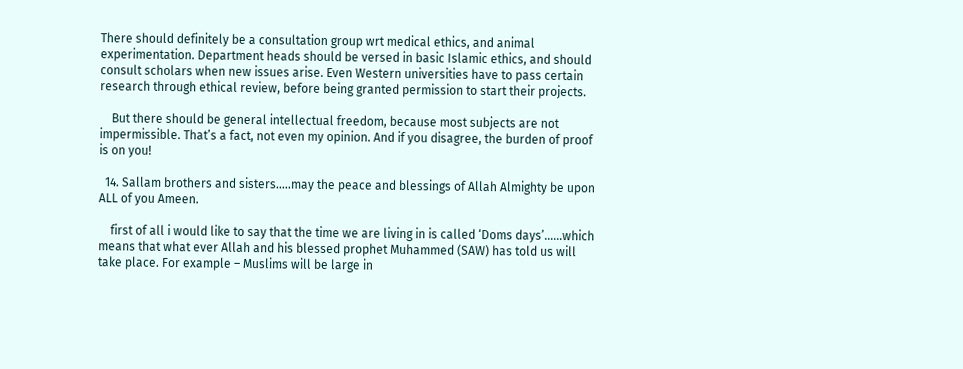There should definitely be a consultation group wrt medical ethics, and animal experimentation. Department heads should be versed in basic Islamic ethics, and should consult scholars when new issues arise. Even Western universities have to pass certain research through ethical review, before being granted permission to start their projects.

    But there should be general intellectual freedom, because most subjects are not impermissible. That’s a fact, not even my opinion. And if you disagree, the burden of proof is on you!

  14. Sallam brothers and sisters…..may the peace and blessings of Allah Almighty be upon ALL of you Ameen.

    first of all i would like to say that the time we are living in is called ‘Doms days’……which means that what ever Allah and his blessed prophet Muhammed (SAW) has told us will take place. For example – Muslims will be large in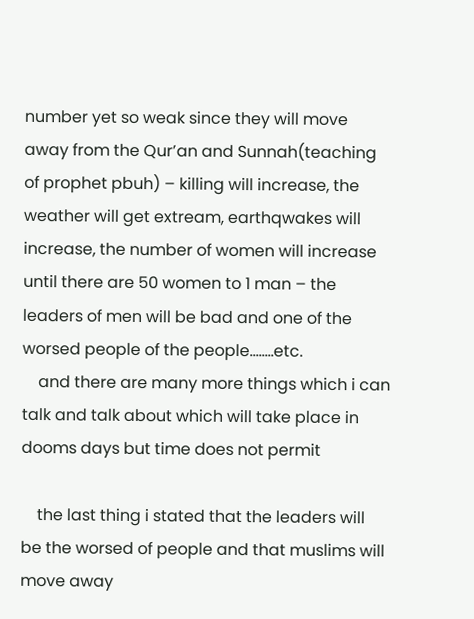number yet so weak since they will move away from the Qur’an and Sunnah(teaching of prophet pbuh) – killing will increase, the weather will get extream, earthqwakes will increase, the number of women will increase until there are 50 women to 1 man – the leaders of men will be bad and one of the worsed people of the people……..etc.
    and there are many more things which i can talk and talk about which will take place in dooms days but time does not permit

    the last thing i stated that the leaders will be the worsed of people and that muslims will move away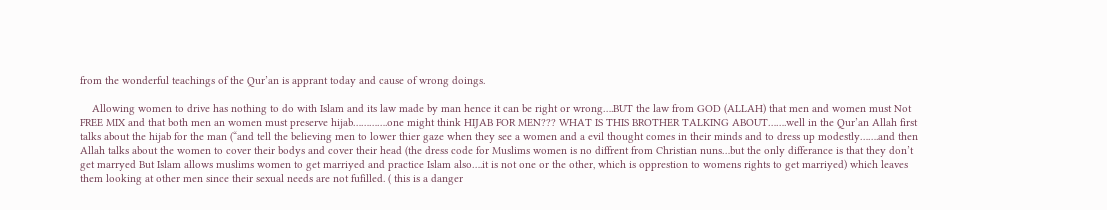from the wonderful teachings of the Qur’an is apprant today and cause of wrong doings.

    Allowing women to drive has nothing to do with Islam and its law made by man hence it can be right or wrong….BUT the law from GOD (ALLAH) that men and women must Not FREE MIX and that both men an women must preserve hijab………….one might think HIJAB FOR MEN??? WHAT IS THIS BROTHER TALKING ABOUT…….well in the Qur’an Allah first talks about the hijab for the man (“and tell the believing men to lower thier gaze when they see a women and a evil thought comes in their minds and to dress up modestly…….and then Allah talks about the women to cover their bodys and cover their head (the dress code for Muslims women is no diffrent from Christian nuns…but the only differance is that they don’t get marryed But Islam allows muslims women to get marriyed and practice Islam also….it is not one or the other, which is opprestion to womens rights to get marriyed) which leaves them looking at other men since their sexual needs are not fufilled. ( this is a danger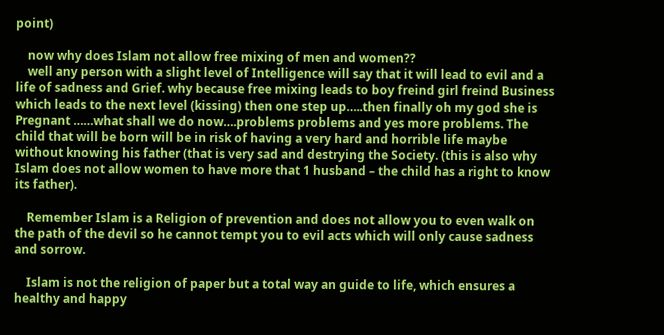point)

    now why does Islam not allow free mixing of men and women??
    well any person with a slight level of Intelligence will say that it will lead to evil and a life of sadness and Grief. why because free mixing leads to boy freind girl freind Business which leads to the next level (kissing) then one step up…..then finally oh my god she is Pregnant ……what shall we do now….problems problems and yes more problems. The child that will be born will be in risk of having a very hard and horrible life maybe without knowing his father (that is very sad and destrying the Society. (this is also why Islam does not allow women to have more that 1 husband – the child has a right to know its father).

    Remember Islam is a Religion of prevention and does not allow you to even walk on the path of the devil so he cannot tempt you to evil acts which will only cause sadness and sorrow.

    Islam is not the religion of paper but a total way an guide to life, which ensures a healthy and happy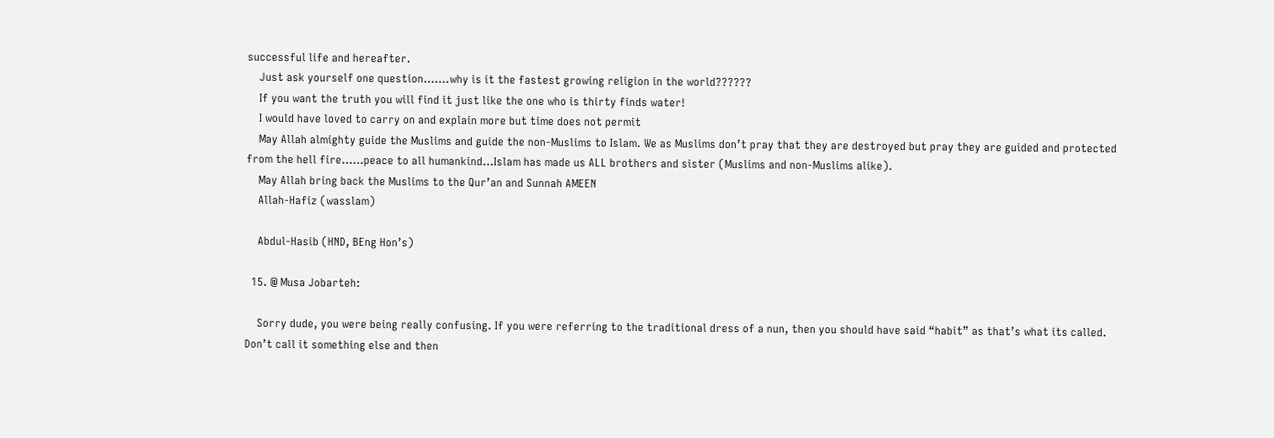successful life and hereafter.
    Just ask yourself one question…….why is it the fastest growing religion in the world??????
    If you want the truth you will find it just like the one who is thirty finds water!
    I would have loved to carry on and explain more but time does not permit
    May Allah almighty guide the Muslims and guide the non-Muslims to Islam. We as Muslims don’t pray that they are destroyed but pray they are guided and protected from the hell fire……peace to all humankind…Islam has made us ALL brothers and sister (Muslims and non-Muslims alike).
    May Allah bring back the Muslims to the Qur’an and Sunnah AMEEN
    Allah-Hafiz (wasslam)

    Abdul-Hasib (HND, BEng Hon’s)

  15. @ Musa Jobarteh:

    Sorry dude, you were being really confusing. If you were referring to the traditional dress of a nun, then you should have said “habit” as that’s what its called. Don’t call it something else and then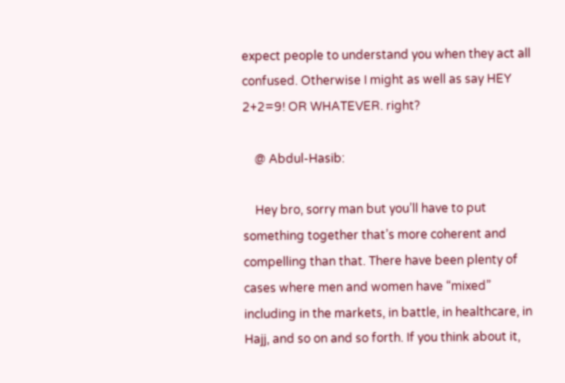expect people to understand you when they act all confused. Otherwise I might as well as say HEY 2+2=9! OR WHATEVER. right?

    @ Abdul-Hasib:

    Hey bro, sorry man but you’ll have to put something together that’s more coherent and compelling than that. There have been plenty of cases where men and women have “mixed” including in the markets, in battle, in healthcare, in Hajj, and so on and so forth. If you think about it,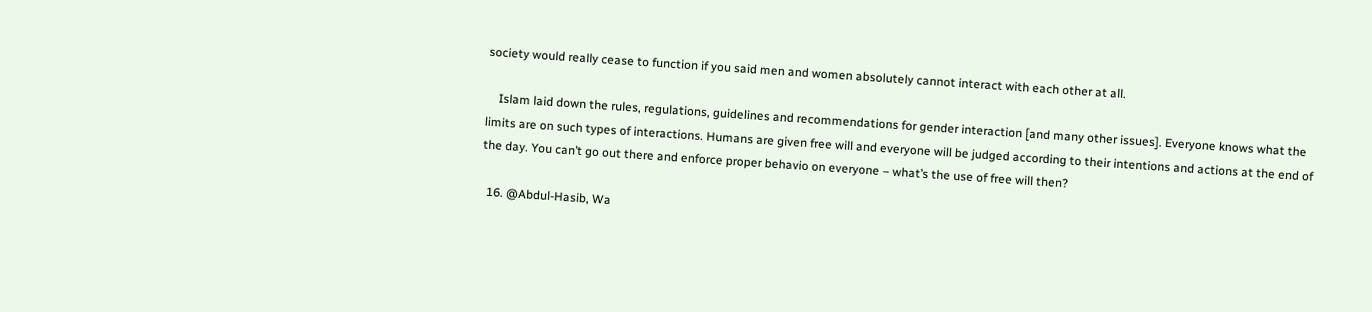society would really cease to function if you said men and women absolutely cannot interact with each other at all.

    Islam laid down the rules, regulations, guidelines and recommendations for gender interaction [and many other issues]. Everyone knows what the limits are on such types of interactions. Humans are given free will and everyone will be judged according to their intentions and actions at the end of the day. You can’t go out there and enforce proper behavio on everyone – what’s the use of free will then?

  16. @Abdul-Hasib, Wa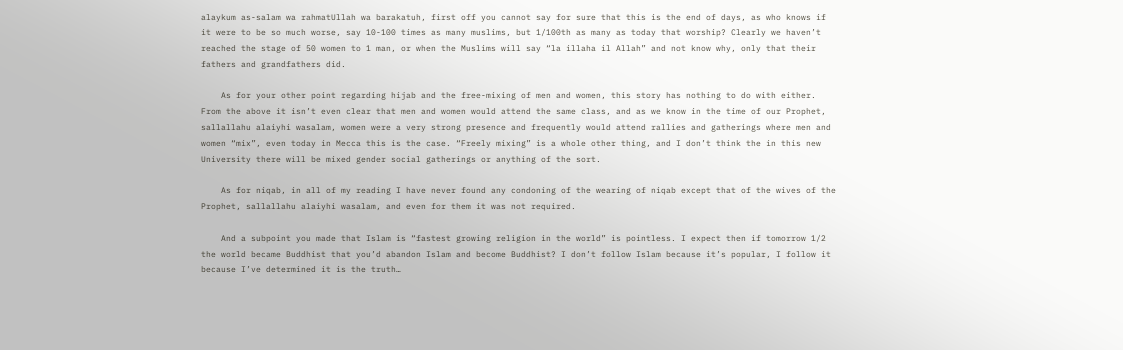alaykum as-salam wa rahmatUllah wa barakatuh, first off you cannot say for sure that this is the end of days, as who knows if it were to be so much worse, say 10-100 times as many muslims, but 1/100th as many as today that worship? Clearly we haven’t reached the stage of 50 women to 1 man, or when the Muslims will say “la illaha il Allah” and not know why, only that their fathers and grandfathers did.

    As for your other point regarding hijab and the free-mixing of men and women, this story has nothing to do with either. From the above it isn’t even clear that men and women would attend the same class, and as we know in the time of our Prophet, sallallahu alaiyhi wasalam, women were a very strong presence and frequently would attend rallies and gatherings where men and women “mix”, even today in Mecca this is the case. “Freely mixing” is a whole other thing, and I don’t think the in this new University there will be mixed gender social gatherings or anything of the sort.

    As for niqab, in all of my reading I have never found any condoning of the wearing of niqab except that of the wives of the Prophet, sallallahu alaiyhi wasalam, and even for them it was not required.

    And a subpoint you made that Islam is “fastest growing religion in the world” is pointless. I expect then if tomorrow 1/2 the world became Buddhist that you’d abandon Islam and become Buddhist? I don’t follow Islam because it’s popular, I follow it because I’ve determined it is the truth…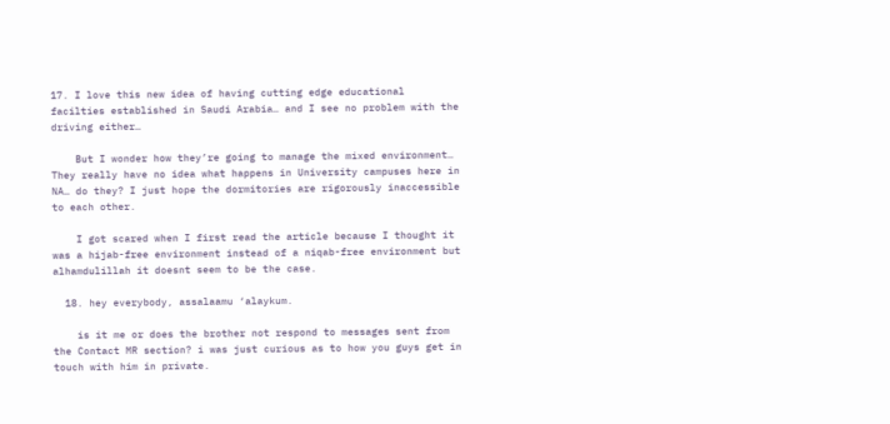17. I love this new idea of having cutting edge educational facilties established in Saudi Arabia… and I see no problem with the driving either…

    But I wonder how they’re going to manage the mixed environment… They really have no idea what happens in University campuses here in NA… do they? I just hope the dormitories are rigorously inaccessible to each other.

    I got scared when I first read the article because I thought it was a hijab-free environment instead of a niqab-free environment but alhamdulillah it doesnt seem to be the case.

  18. hey everybody, assalaamu ‘alaykum.

    is it me or does the brother not respond to messages sent from the Contact MR section? i was just curious as to how you guys get in touch with him in private.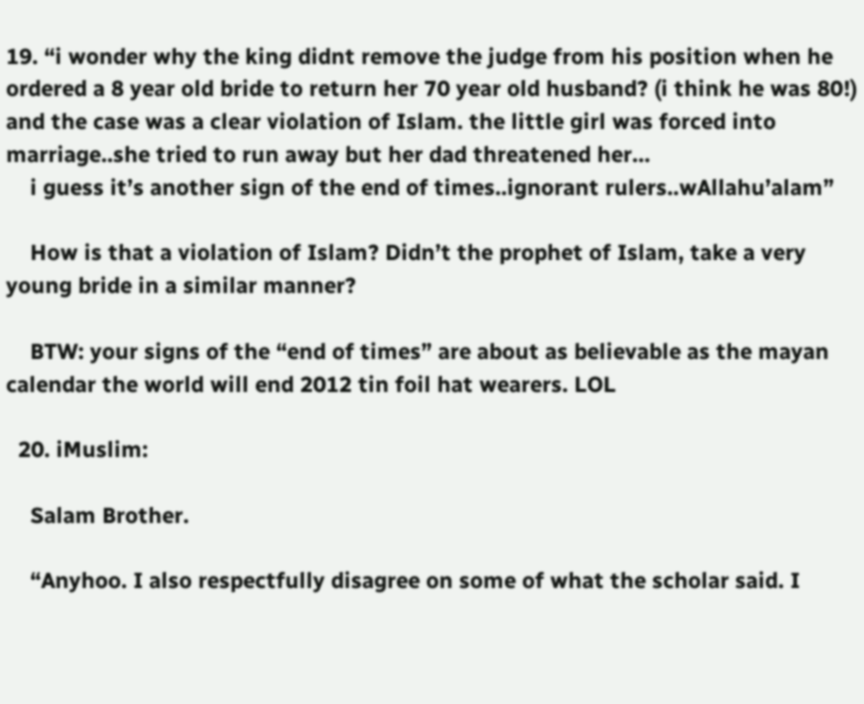19. “i wonder why the king didnt remove the judge from his position when he ordered a 8 year old bride to return her 70 year old husband? (i think he was 80!) and the case was a clear violation of Islam. the little girl was forced into marriage..she tried to run away but her dad threatened her…
    i guess it’s another sign of the end of times..ignorant rulers..wAllahu’alam”

    How is that a violation of Islam? Didn’t the prophet of Islam, take a very young bride in a similar manner?

    BTW: your signs of the “end of times” are about as believable as the mayan calendar the world will end 2012 tin foil hat wearers. LOL

  20. iMuslim:

    Salam Brother.

    “Anyhoo. I also respectfully disagree on some of what the scholar said. I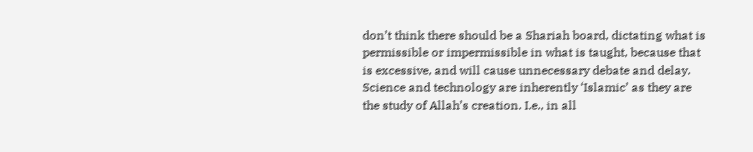don’t think there should be a Shariah board, dictating what is permissible or impermissible in what is taught, because that is excessive, and will cause unnecessary debate and delay. Science and technology are inherently ‘Islamic’ as they are the study of Allah’s creation. I.e., in all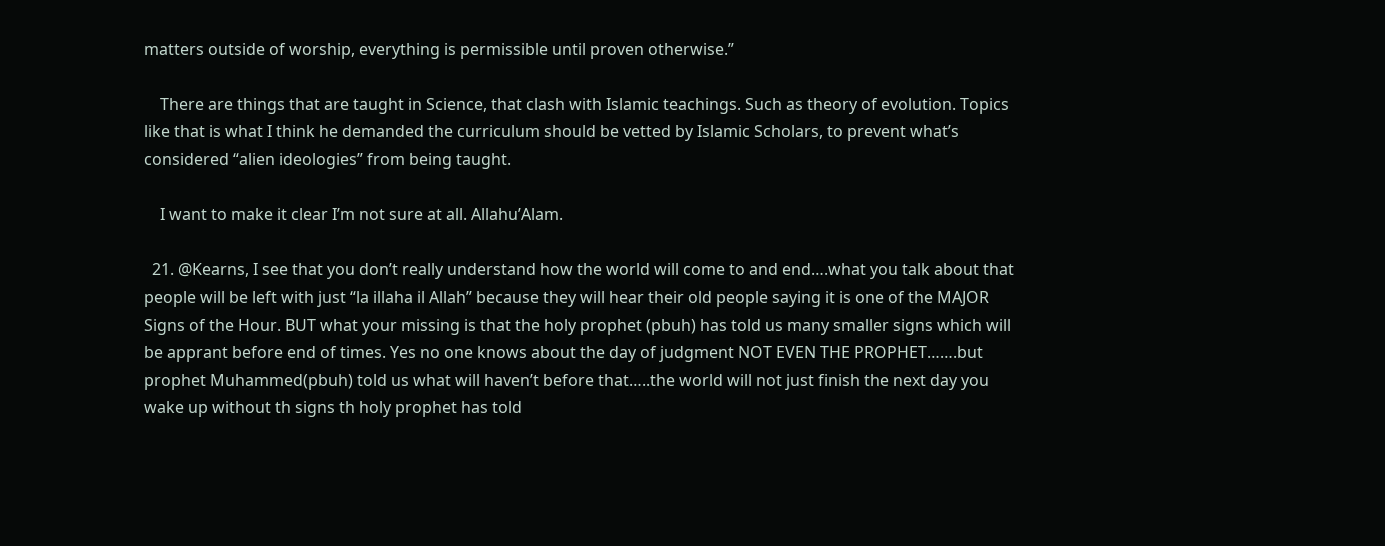matters outside of worship, everything is permissible until proven otherwise.”

    There are things that are taught in Science, that clash with Islamic teachings. Such as theory of evolution. Topics like that is what I think he demanded the curriculum should be vetted by Islamic Scholars, to prevent what’s considered “alien ideologies” from being taught.

    I want to make it clear I’m not sure at all. Allahu’Alam.

  21. @Kearns, I see that you don’t really understand how the world will come to and end….what you talk about that people will be left with just “la illaha il Allah” because they will hear their old people saying it is one of the MAJOR Signs of the Hour. BUT what your missing is that the holy prophet (pbuh) has told us many smaller signs which will be apprant before end of times. Yes no one knows about the day of judgment NOT EVEN THE PROPHET…….but prophet Muhammed(pbuh) told us what will haven’t before that…..the world will not just finish the next day you wake up without th signs th holy prophet has told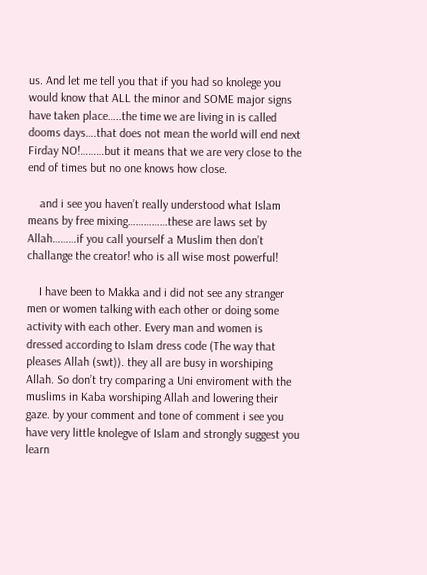us. And let me tell you that if you had so knolege you would know that ALL the minor and SOME major signs have taken place…..the time we are living in is called dooms days….that does not mean the world will end next Firday NO!………but it means that we are very close to the end of times but no one knows how close.

    and i see you haven’t really understood what Islam means by free mixing……………these are laws set by Allah………if you call yourself a Muslim then don’t challange the creator! who is all wise most powerful!

    I have been to Makka and i did not see any stranger men or women talking with each other or doing some activity with each other. Every man and women is dressed according to Islam dress code (The way that pleases Allah (swt)). they all are busy in worshiping Allah. So don’t try comparing a Uni enviroment with the muslims in Kaba worshiping Allah and lowering their gaze. by your comment and tone of comment i see you have very little knolegve of Islam and strongly suggest you learn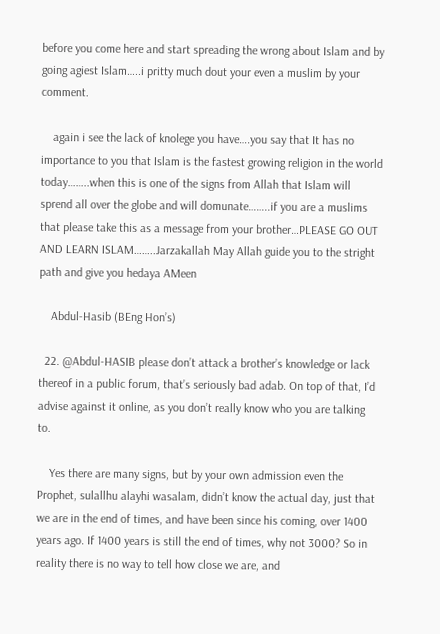before you come here and start spreading the wrong about Islam and by going agiest Islam…..i pritty much dout your even a muslim by your comment.

    again i see the lack of knolege you have….you say that It has no importance to you that Islam is the fastest growing religion in the world today……..when this is one of the signs from Allah that Islam will sprend all over the globe and will domunate……..if you are a muslims that please take this as a message from your brother…PLEASE GO OUT AND LEARN ISLAM……..Jarzakallah May Allah guide you to the stright path and give you hedaya AMeen

    Abdul-Hasib (BEng Hon’s)

  22. @Abdul-HASIB please don’t attack a brother’s knowledge or lack thereof in a public forum, that’s seriously bad adab. On top of that, I’d advise against it online, as you don’t really know who you are talking to.

    Yes there are many signs, but by your own admission even the Prophet, sulallhu alayhi wasalam, didn’t know the actual day, just that we are in the end of times, and have been since his coming, over 1400 years ago. If 1400 years is still the end of times, why not 3000? So in reality there is no way to tell how close we are, and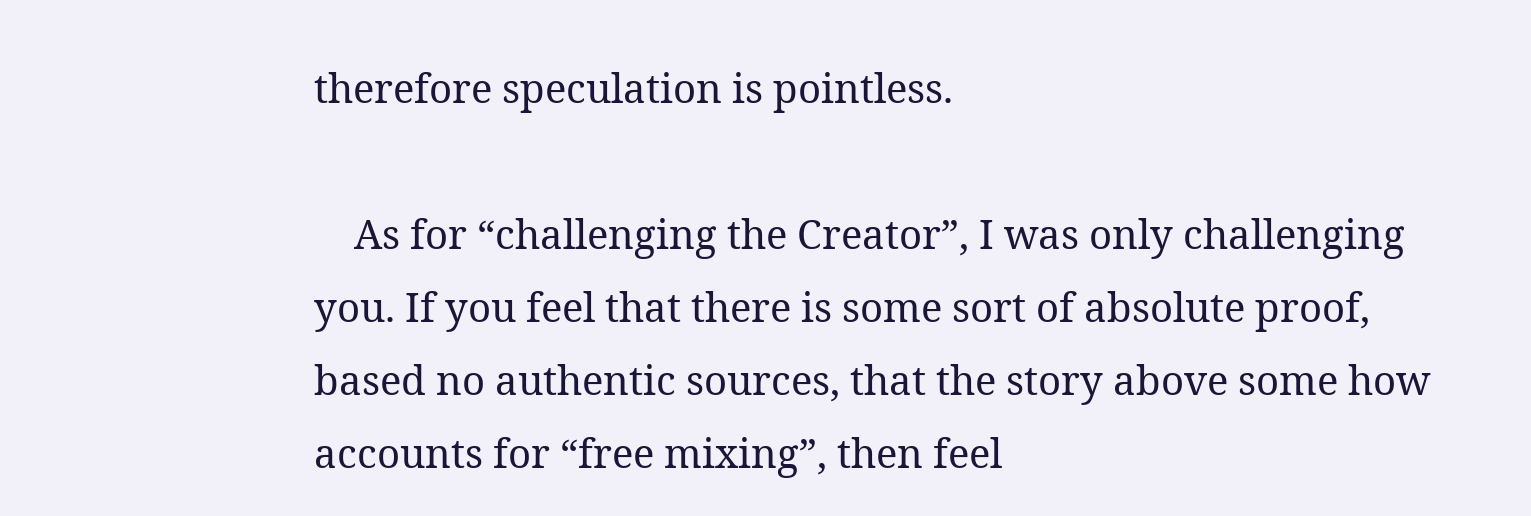therefore speculation is pointless.

    As for “challenging the Creator”, I was only challenging you. If you feel that there is some sort of absolute proof, based no authentic sources, that the story above some how accounts for “free mixing”, then feel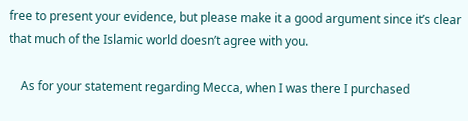free to present your evidence, but please make it a good argument since it’s clear that much of the Islamic world doesn’t agree with you.

    As for your statement regarding Mecca, when I was there I purchased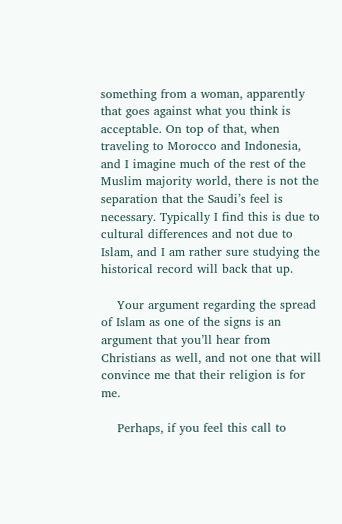something from a woman, apparently that goes against what you think is acceptable. On top of that, when traveling to Morocco and Indonesia, and I imagine much of the rest of the Muslim majority world, there is not the separation that the Saudi’s feel is necessary. Typically I find this is due to cultural differences and not due to Islam, and I am rather sure studying the historical record will back that up.

    Your argument regarding the spread of Islam as one of the signs is an argument that you’ll hear from Christians as well, and not one that will convince me that their religion is for me.

    Perhaps, if you feel this call to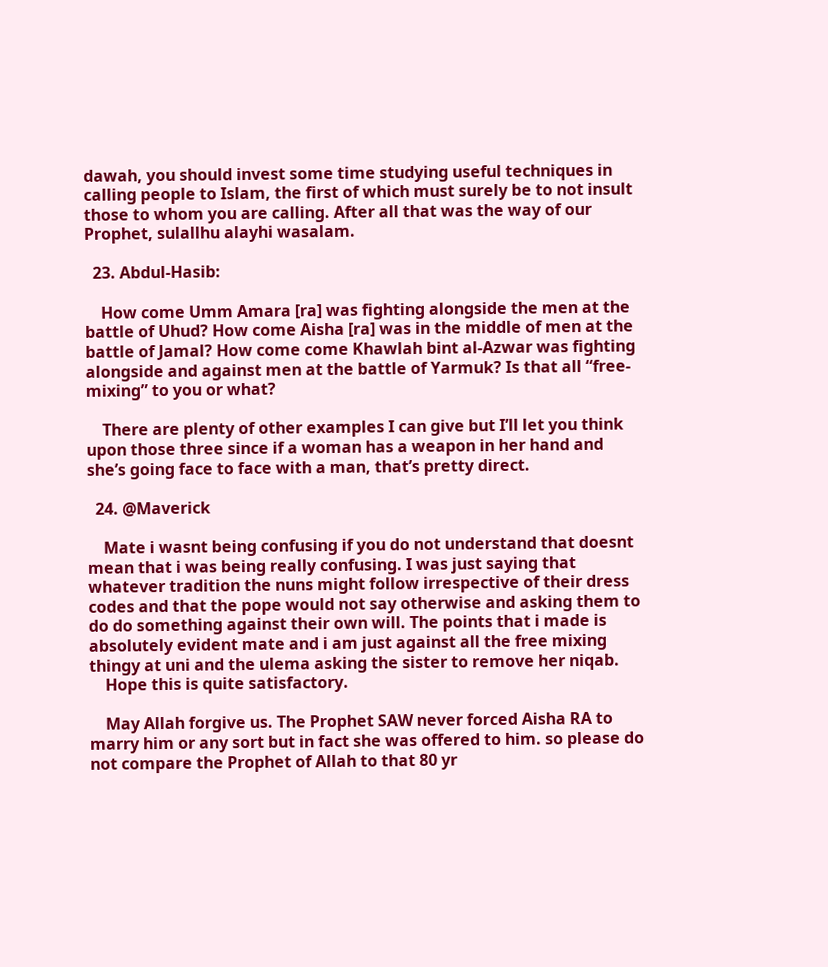dawah, you should invest some time studying useful techniques in calling people to Islam, the first of which must surely be to not insult those to whom you are calling. After all that was the way of our Prophet, sulallhu alayhi wasalam.

  23. Abdul-Hasib:

    How come Umm Amara [ra] was fighting alongside the men at the battle of Uhud? How come Aisha [ra] was in the middle of men at the battle of Jamal? How come come Khawlah bint al-Azwar was fighting alongside and against men at the battle of Yarmuk? Is that all “free-mixing” to you or what?

    There are plenty of other examples I can give but I’ll let you think upon those three since if a woman has a weapon in her hand and she’s going face to face with a man, that’s pretty direct.

  24. @Maverick

    Mate i wasnt being confusing if you do not understand that doesnt mean that i was being really confusing. I was just saying that whatever tradition the nuns might follow irrespective of their dress codes and that the pope would not say otherwise and asking them to do do something against their own will. The points that i made is absolutely evident mate and i am just against all the free mixing thingy at uni and the ulema asking the sister to remove her niqab.
    Hope this is quite satisfactory.

    May Allah forgive us. The Prophet SAW never forced Aisha RA to marry him or any sort but in fact she was offered to him. so please do not compare the Prophet of Allah to that 80 yr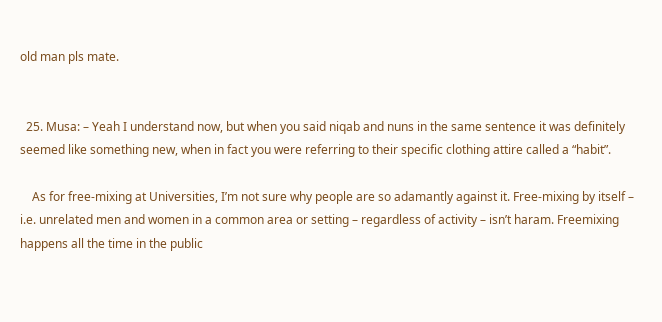old man pls mate.


  25. Musa: – Yeah I understand now, but when you said niqab and nuns in the same sentence it was definitely seemed like something new, when in fact you were referring to their specific clothing attire called a “habit”.

    As for free-mixing at Universities, I’m not sure why people are so adamantly against it. Free-mixing by itself – i.e. unrelated men and women in a common area or setting – regardless of activity – isn’t haram. Freemixing happens all the time in the public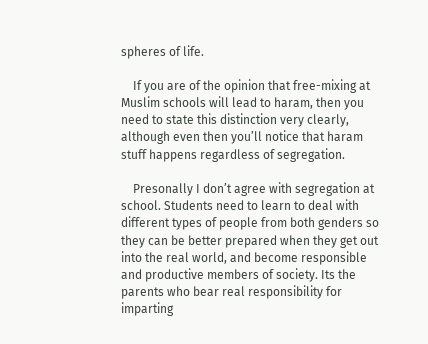spheres of life.

    If you are of the opinion that free-mixing at Muslim schools will lead to haram, then you need to state this distinction very clearly, although even then you’ll notice that haram stuff happens regardless of segregation.

    Presonally I don’t agree with segregation at school. Students need to learn to deal with different types of people from both genders so they can be better prepared when they get out into the real world, and become responsible and productive members of society. Its the parents who bear real responsibility for imparting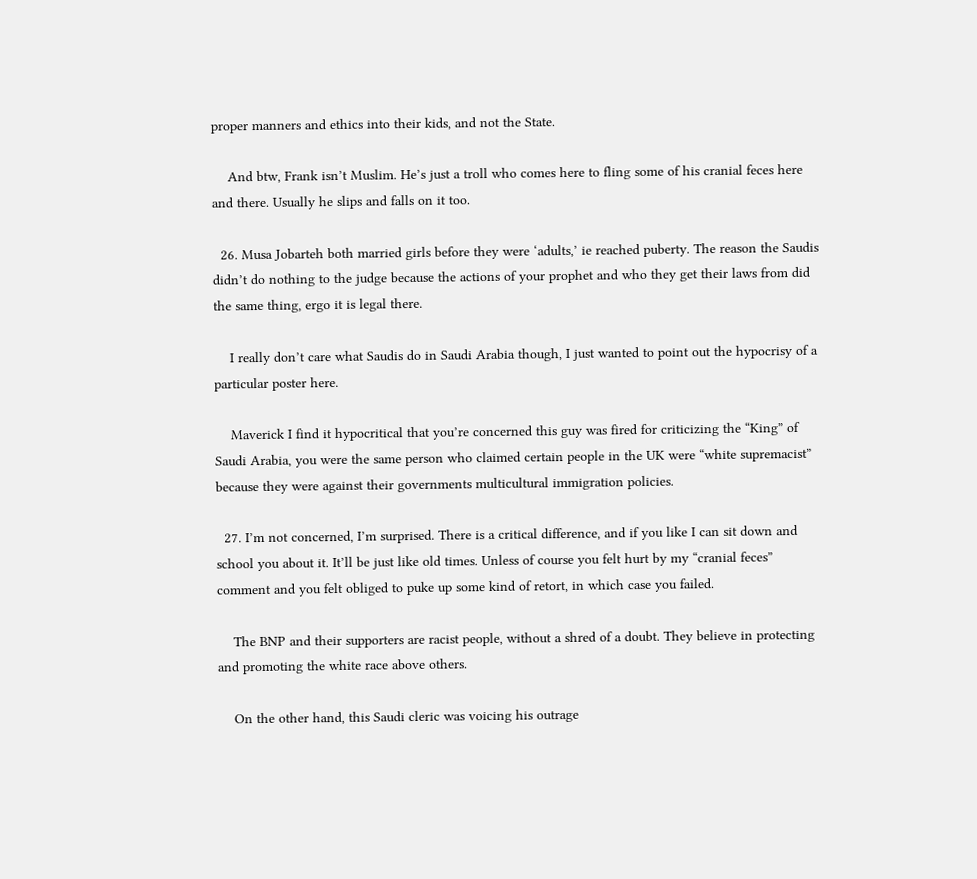proper manners and ethics into their kids, and not the State.

    And btw, Frank isn’t Muslim. He’s just a troll who comes here to fling some of his cranial feces here and there. Usually he slips and falls on it too.

  26. Musa Jobarteh both married girls before they were ‘adults,’ ie reached puberty. The reason the Saudis didn’t do nothing to the judge because the actions of your prophet and who they get their laws from did the same thing, ergo it is legal there.

    I really don’t care what Saudis do in Saudi Arabia though, I just wanted to point out the hypocrisy of a particular poster here.

    Maverick I find it hypocritical that you’re concerned this guy was fired for criticizing the “King” of Saudi Arabia, you were the same person who claimed certain people in the UK were “white supremacist” because they were against their governments multicultural immigration policies.

  27. I’m not concerned, I’m surprised. There is a critical difference, and if you like I can sit down and school you about it. It’ll be just like old times. Unless of course you felt hurt by my “cranial feces” comment and you felt obliged to puke up some kind of retort, in which case you failed.

    The BNP and their supporters are racist people, without a shred of a doubt. They believe in protecting and promoting the white race above others.

    On the other hand, this Saudi cleric was voicing his outrage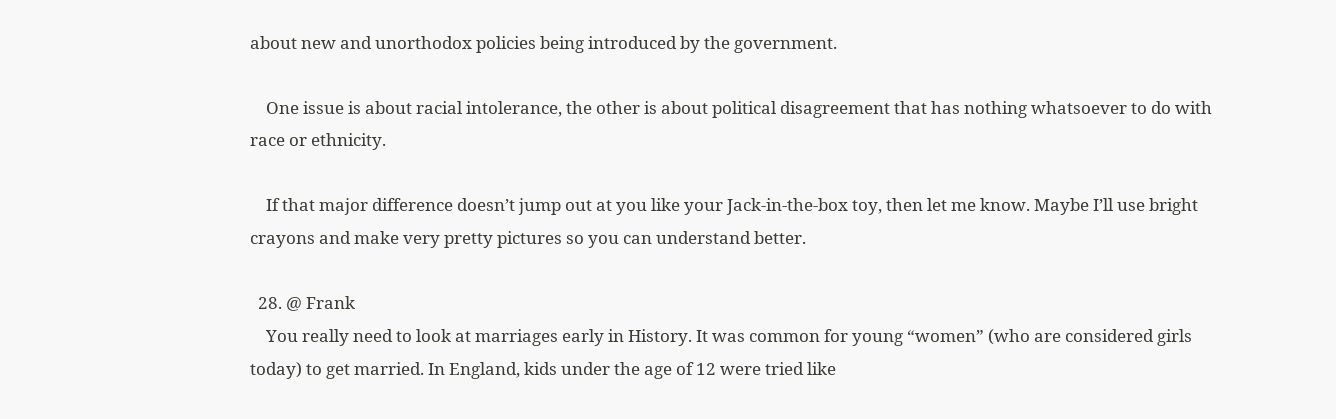about new and unorthodox policies being introduced by the government.

    One issue is about racial intolerance, the other is about political disagreement that has nothing whatsoever to do with race or ethnicity.

    If that major difference doesn’t jump out at you like your Jack-in-the-box toy, then let me know. Maybe I’ll use bright crayons and make very pretty pictures so you can understand better.

  28. @ Frank
    You really need to look at marriages early in History. It was common for young “women” (who are considered girls today) to get married. In England, kids under the age of 12 were tried like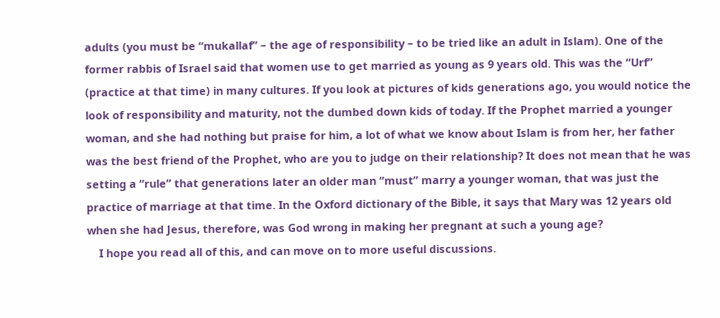adults (you must be “mukallaf” – the age of responsibility – to be tried like an adult in Islam). One of the former rabbis of Israel said that women use to get married as young as 9 years old. This was the “Urf” (practice at that time) in many cultures. If you look at pictures of kids generations ago, you would notice the look of responsibility and maturity, not the dumbed down kids of today. If the Prophet married a younger woman, and she had nothing but praise for him, a lot of what we know about Islam is from her, her father was the best friend of the Prophet, who are you to judge on their relationship? It does not mean that he was setting a “rule” that generations later an older man “must” marry a younger woman, that was just the practice of marriage at that time. In the Oxford dictionary of the Bible, it says that Mary was 12 years old when she had Jesus, therefore, was God wrong in making her pregnant at such a young age?
    I hope you read all of this, and can move on to more useful discussions.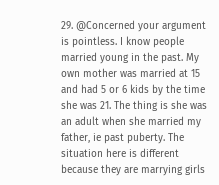29. @Concerned your argument is pointless. I know people married young in the past. My own mother was married at 15 and had 5 or 6 kids by the time she was 21. The thing is she was an adult when she married my father, ie past puberty. The situation here is different because they are marrying girls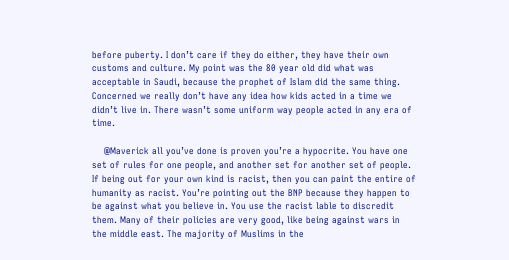before puberty. I don’t care if they do either, they have their own customs and culture. My point was the 80 year old did what was acceptable in Saudi, because the prophet of Islam did the same thing. Concerned we really don’t have any idea how kids acted in a time we didn’t live in. There wasn’t some uniform way people acted in any era of time.

    @Maverick all you’ve done is proven you’re a hypocrite. You have one set of rules for one people, and another set for another set of people. If being out for your own kind is racist, then you can paint the entire of humanity as racist. You’re pointing out the BNP because they happen to be against what you believe in. You use the racist lable to discredit them. Many of their policies are very good, like being against wars in the middle east. The majority of Muslims in the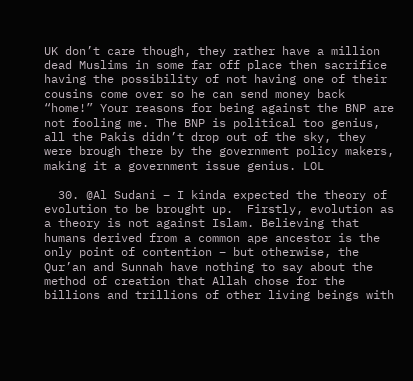UK don’t care though, they rather have a million dead Muslims in some far off place then sacrifice having the possibility of not having one of their cousins come over so he can send money back “home!” Your reasons for being against the BNP are not fooling me. The BNP is political too genius, all the Pakis didn’t drop out of the sky, they were brough there by the government policy makers, making it a government issue genius. LOL

  30. @Al Sudani – I kinda expected the theory of evolution to be brought up.  Firstly, evolution as a theory is not against Islam. Believing that humans derived from a common ape ancestor is the only point of contention – but otherwise, the Qur’an and Sunnah have nothing to say about the method of creation that Allah chose for the billions and trillions of other living beings with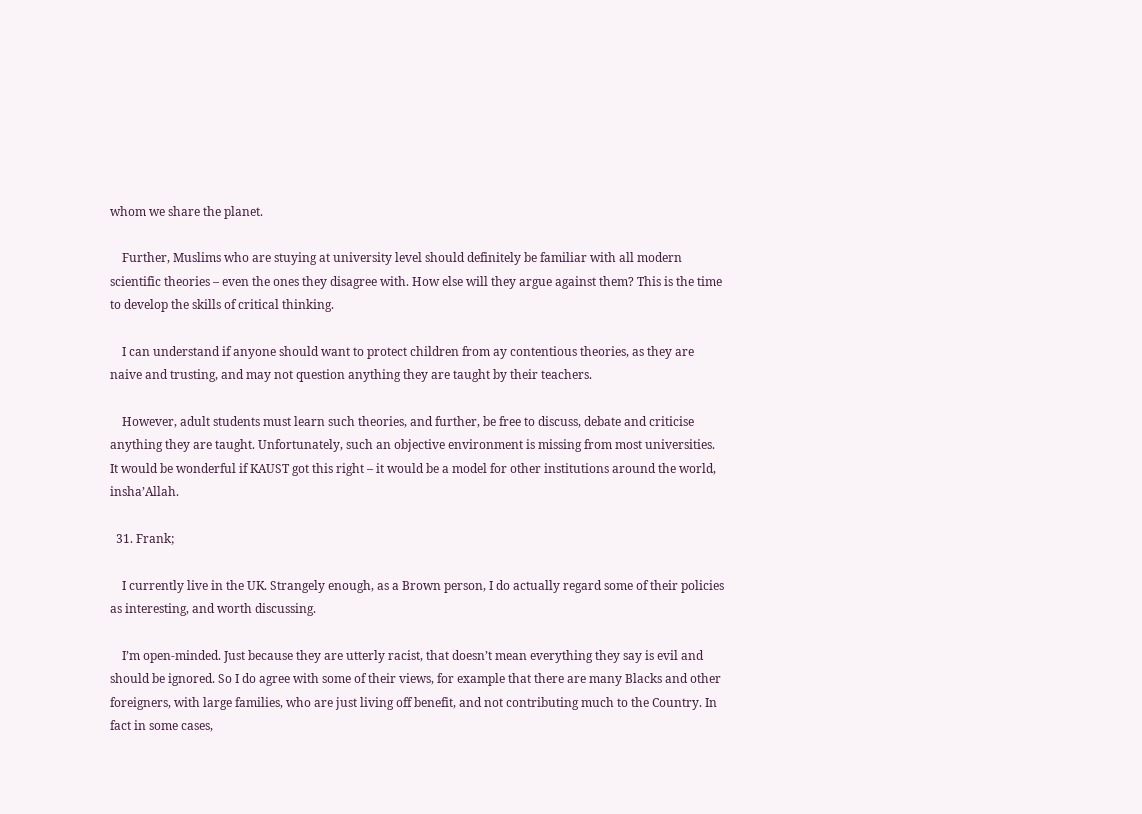whom we share the planet.

    Further, Muslims who are stuying at university level should definitely be familiar with all modern scientific theories – even the ones they disagree with. How else will they argue against them? This is the time to develop the skills of critical thinking.

    I can understand if anyone should want to protect children from ay contentious theories, as they are naive and trusting, and may not question anything they are taught by their teachers.

    However, adult students must learn such theories, and further, be free to discuss, debate and criticise anything they are taught. Unfortunately, such an objective environment is missing from most universities. It would be wonderful if KAUST got this right – it would be a model for other institutions around the world, insha’Allah.

  31. Frank;

    I currently live in the UK. Strangely enough, as a Brown person, I do actually regard some of their policies as interesting, and worth discussing.

    I’m open-minded. Just because they are utterly racist, that doesn’t mean everything they say is evil and should be ignored. So I do agree with some of their views, for example that there are many Blacks and other foreigners, with large families, who are just living off benefit, and not contributing much to the Country. In fact in some cases,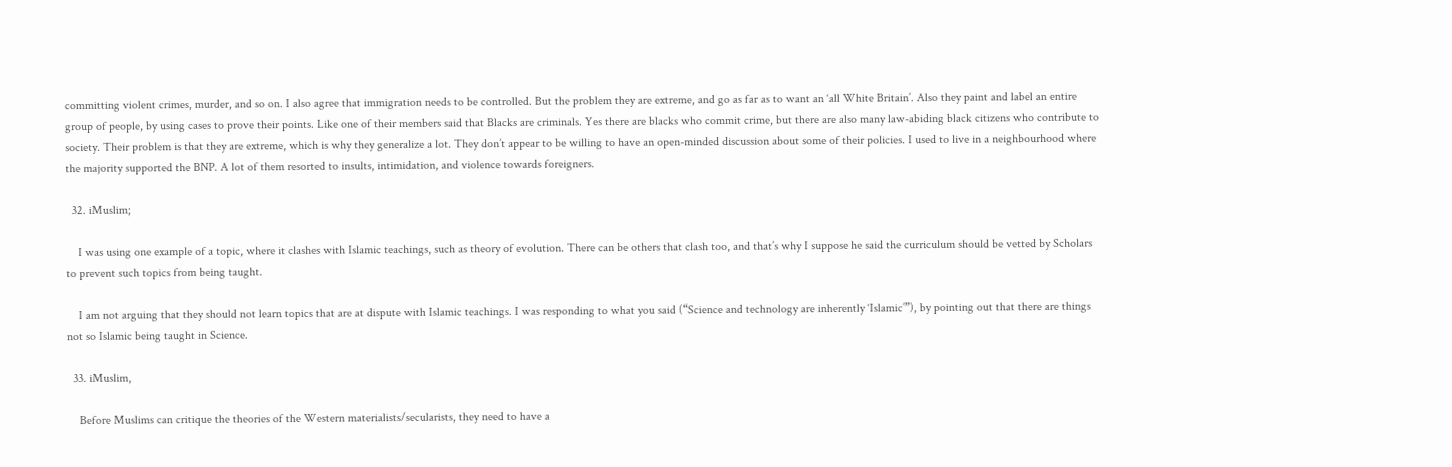committing violent crimes, murder, and so on. I also agree that immigration needs to be controlled. But the problem they are extreme, and go as far as to want an ‘all White Britain’. Also they paint and label an entire group of people, by using cases to prove their points. Like one of their members said that Blacks are criminals. Yes there are blacks who commit crime, but there are also many law-abiding black citizens who contribute to society. Their problem is that they are extreme, which is why they generalize a lot. They don’t appear to be willing to have an open-minded discussion about some of their policies. I used to live in a neighbourhood where the majority supported the BNP. A lot of them resorted to insults, intimidation, and violence towards foreigners.

  32. iMuslim;

    I was using one example of a topic, where it clashes with Islamic teachings, such as theory of evolution. There can be others that clash too, and that’s why I suppose he said the curriculum should be vetted by Scholars to prevent such topics from being taught.

    I am not arguing that they should not learn topics that are at dispute with Islamic teachings. I was responding to what you said (“Science and technology are inherently ‘Islamic’”), by pointing out that there are things not so Islamic being taught in Science.

  33. iMuslim,

    Before Muslims can critique the theories of the Western materialists/secularists, they need to have a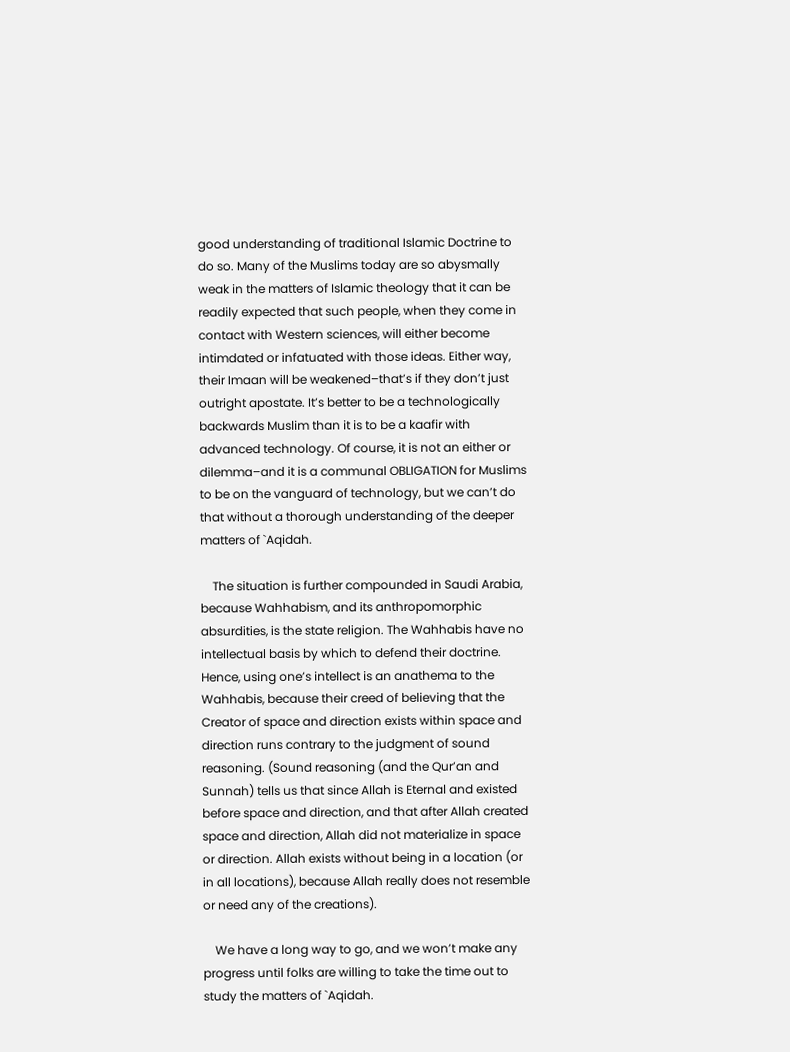good understanding of traditional Islamic Doctrine to do so. Many of the Muslims today are so abysmally weak in the matters of Islamic theology that it can be readily expected that such people, when they come in contact with Western sciences, will either become intimdated or infatuated with those ideas. Either way, their Imaan will be weakened–that’s if they don’t just outright apostate. It’s better to be a technologically backwards Muslim than it is to be a kaafir with advanced technology. Of course, it is not an either or dilemma–and it is a communal OBLIGATION for Muslims to be on the vanguard of technology, but we can’t do that without a thorough understanding of the deeper matters of `Aqidah.

    The situation is further compounded in Saudi Arabia, because Wahhabism, and its anthropomorphic absurdities, is the state religion. The Wahhabis have no intellectual basis by which to defend their doctrine. Hence, using one’s intellect is an anathema to the Wahhabis, because their creed of believing that the Creator of space and direction exists within space and direction runs contrary to the judgment of sound reasoning. (Sound reasoning (and the Qur’an and Sunnah) tells us that since Allah is Eternal and existed before space and direction, and that after Allah created space and direction, Allah did not materialize in space or direction. Allah exists without being in a location (or in all locations), because Allah really does not resemble or need any of the creations).

    We have a long way to go, and we won’t make any progress until folks are willing to take the time out to study the matters of `Aqidah.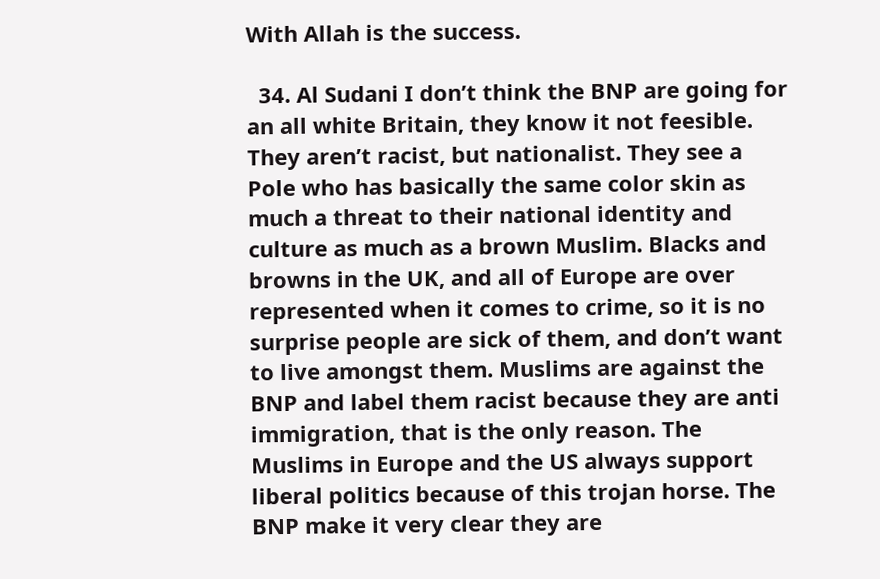With Allah is the success.

  34. Al Sudani I don’t think the BNP are going for an all white Britain, they know it not feesible. They aren’t racist, but nationalist. They see a Pole who has basically the same color skin as much a threat to their national identity and culture as much as a brown Muslim. Blacks and browns in the UK, and all of Europe are over represented when it comes to crime, so it is no surprise people are sick of them, and don’t want to live amongst them. Muslims are against the BNP and label them racist because they are anti immigration, that is the only reason. The Muslims in Europe and the US always support liberal politics because of this trojan horse. The BNP make it very clear they are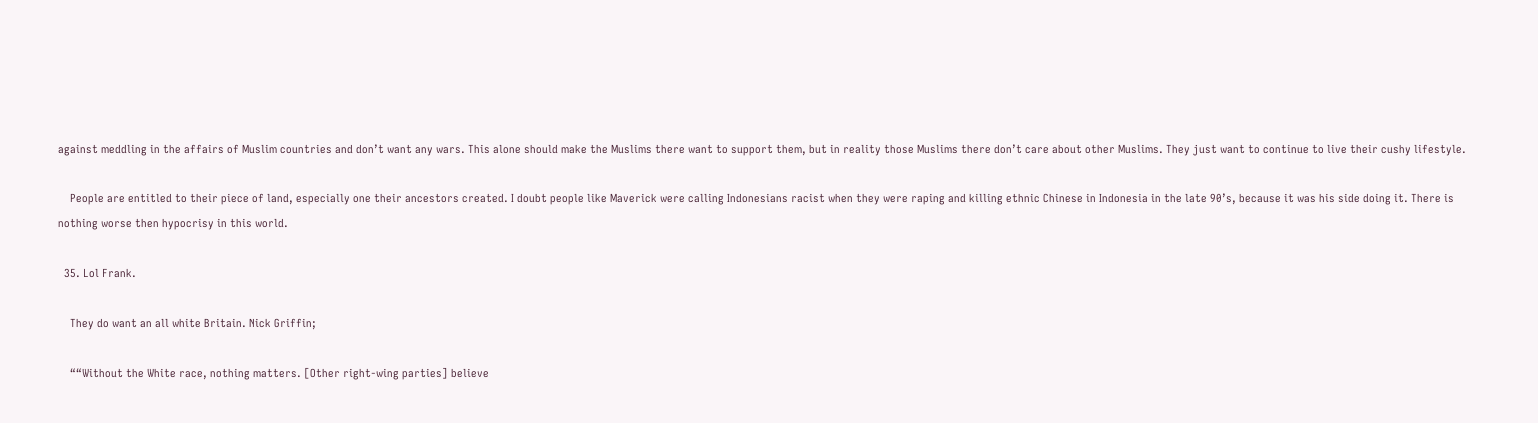against meddling in the affairs of Muslim countries and don’t want any wars. This alone should make the Muslims there want to support them, but in reality those Muslims there don’t care about other Muslims. They just want to continue to live their cushy lifestyle.

    People are entitled to their piece of land, especially one their ancestors created. I doubt people like Maverick were calling Indonesians racist when they were raping and killing ethnic Chinese in Indonesia in the late 90’s, because it was his side doing it. There is nothing worse then hypocrisy in this world.

  35. Lol Frank.

    They do want an all white Britain. Nick Griffin;

    ““Without the White race, nothing matters. [Other right-wing parties] believe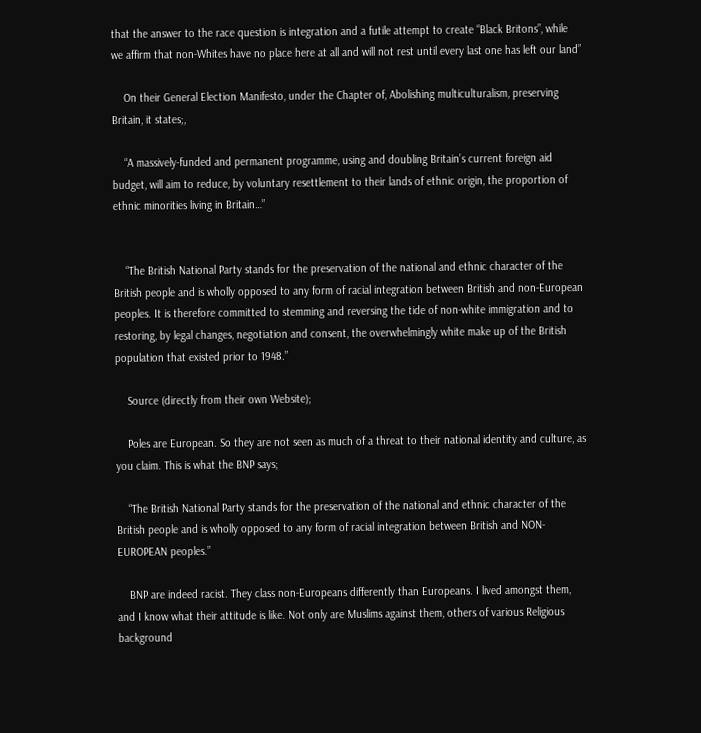that the answer to the race question is integration and a futile attempt to create “Black Britons”, while we affirm that non-Whites have no place here at all and will not rest until every last one has left our land”

    On their General Election Manifesto, under the Chapter of, Abolishing multiculturalism, preserving Britain, it states;,

    “A massively-funded and permanent programme, using and doubling Britain’s current foreign aid budget, will aim to reduce, by voluntary resettlement to their lands of ethnic origin, the proportion of ethnic minorities living in Britain…”


    “The British National Party stands for the preservation of the national and ethnic character of the British people and is wholly opposed to any form of racial integration between British and non-European peoples. It is therefore committed to stemming and reversing the tide of non-white immigration and to restoring, by legal changes, negotiation and consent, the overwhelmingly white make up of the British population that existed prior to 1948.”

    Source (directly from their own Website);

    Poles are European. So they are not seen as much of a threat to their national identity and culture, as you claim. This is what the BNP says;

    “The British National Party stands for the preservation of the national and ethnic character of the British people and is wholly opposed to any form of racial integration between British and NON-EUROPEAN peoples.”

    BNP are indeed racist. They class non-Europeans differently than Europeans. I lived amongst them, and I know what their attitude is like. Not only are Muslims against them, others of various Religious background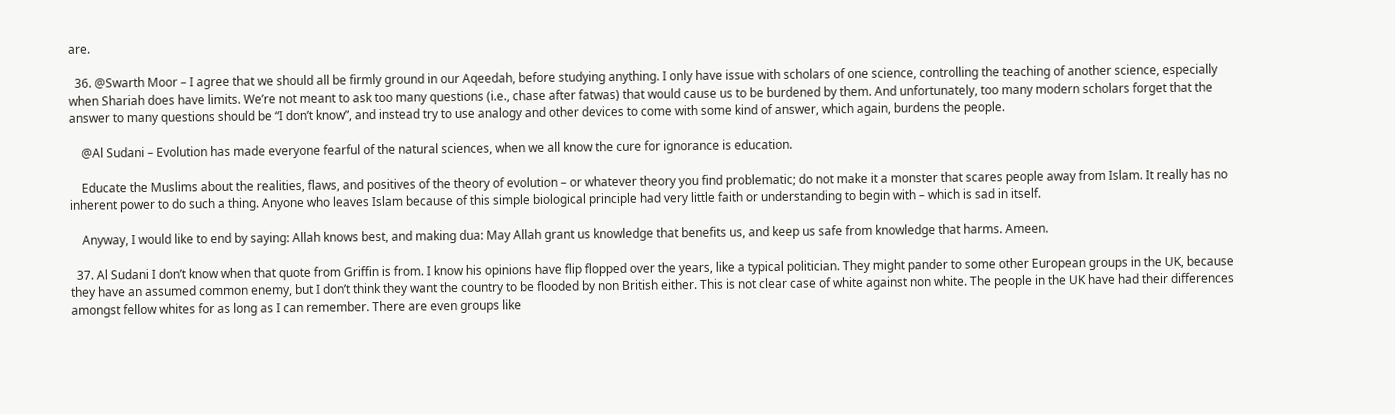are.

  36. @Swarth Moor – I agree that we should all be firmly ground in our Aqeedah, before studying anything. I only have issue with scholars of one science, controlling the teaching of another science, especially when Shariah does have limits. We’re not meant to ask too many questions (i.e., chase after fatwas) that would cause us to be burdened by them. And unfortunately, too many modern scholars forget that the answer to many questions should be “I don’t know”, and instead try to use analogy and other devices to come with some kind of answer, which again, burdens the people.

    @Al Sudani – Evolution has made everyone fearful of the natural sciences, when we all know the cure for ignorance is education.

    Educate the Muslims about the realities, flaws, and positives of the theory of evolution – or whatever theory you find problematic; do not make it a monster that scares people away from Islam. It really has no inherent power to do such a thing. Anyone who leaves Islam because of this simple biological principle had very little faith or understanding to begin with – which is sad in itself.

    Anyway, I would like to end by saying: Allah knows best, and making dua: May Allah grant us knowledge that benefits us, and keep us safe from knowledge that harms. Ameen.

  37. Al Sudani I don’t know when that quote from Griffin is from. I know his opinions have flip flopped over the years, like a typical politician. They might pander to some other European groups in the UK, because they have an assumed common enemy, but I don’t think they want the country to be flooded by non British either. This is not clear case of white against non white. The people in the UK have had their differences amongst fellow whites for as long as I can remember. There are even groups like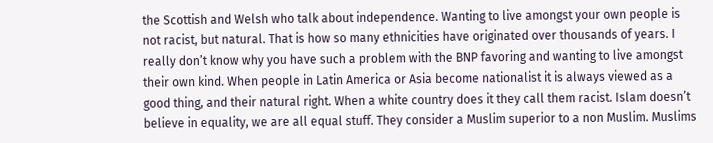the Scottish and Welsh who talk about independence. Wanting to live amongst your own people is not racist, but natural. That is how so many ethnicities have originated over thousands of years. I really don’t know why you have such a problem with the BNP favoring and wanting to live amongst their own kind. When people in Latin America or Asia become nationalist it is always viewed as a good thing, and their natural right. When a white country does it they call them racist. Islam doesn’t believe in equality, we are all equal stuff. They consider a Muslim superior to a non Muslim. Muslims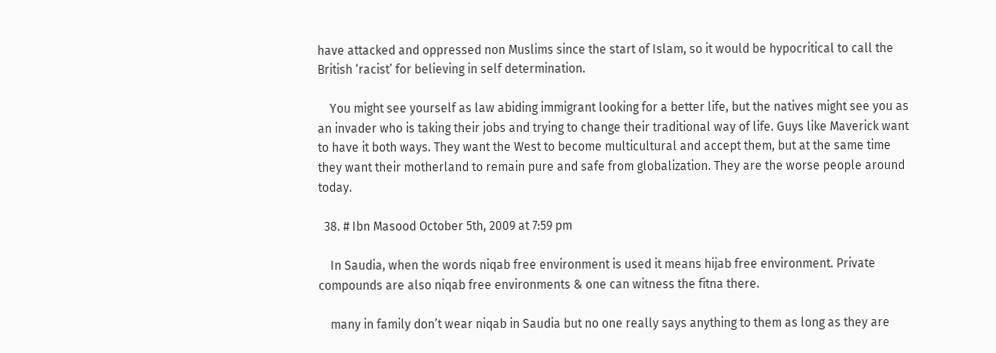have attacked and oppressed non Muslims since the start of Islam, so it would be hypocritical to call the British ‘racist’ for believing in self determination.

    You might see yourself as law abiding immigrant looking for a better life, but the natives might see you as an invader who is taking their jobs and trying to change their traditional way of life. Guys like Maverick want to have it both ways. They want the West to become multicultural and accept them, but at the same time they want their motherland to remain pure and safe from globalization. They are the worse people around today.

  38. # Ibn Masood October 5th, 2009 at 7:59 pm

    In Saudia, when the words niqab free environment is used it means hijab free environment. Private compounds are also niqab free environments & one can witness the fitna there.

    many in family don’t wear niqab in Saudia but no one really says anything to them as long as they are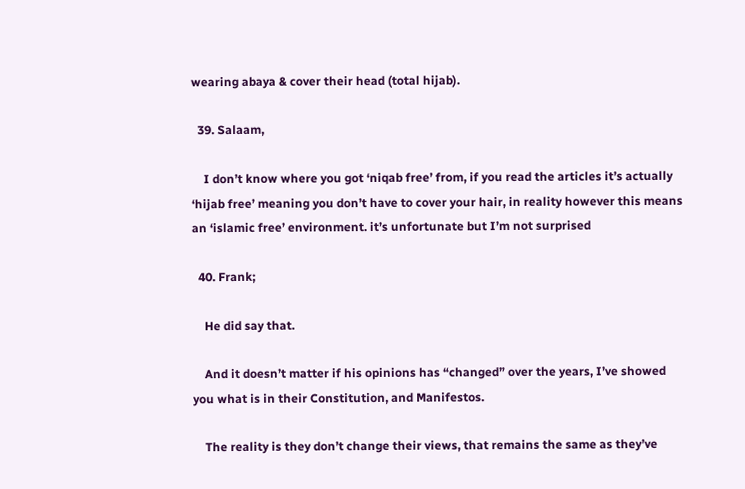wearing abaya & cover their head (total hijab).

  39. Salaam,

    I don’t know where you got ‘niqab free’ from, if you read the articles it’s actually ‘hijab free’ meaning you don’t have to cover your hair, in reality however this means an ‘islamic free’ environment. it’s unfortunate but I’m not surprised

  40. Frank;

    He did say that.

    And it doesn’t matter if his opinions has “changed” over the years, I’ve showed you what is in their Constitution, and Manifestos.

    The reality is they don’t change their views, that remains the same as they’ve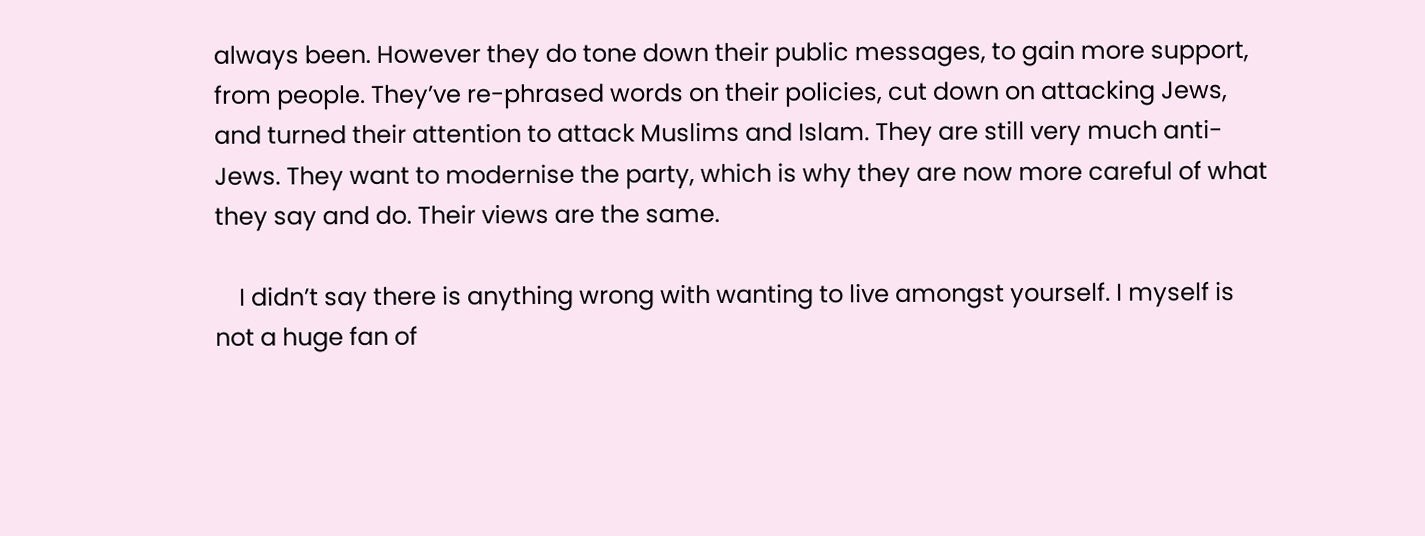always been. However they do tone down their public messages, to gain more support, from people. They’ve re-phrased words on their policies, cut down on attacking Jews, and turned their attention to attack Muslims and Islam. They are still very much anti-Jews. They want to modernise the party, which is why they are now more careful of what they say and do. Their views are the same.

    I didn’t say there is anything wrong with wanting to live amongst yourself. I myself is not a huge fan of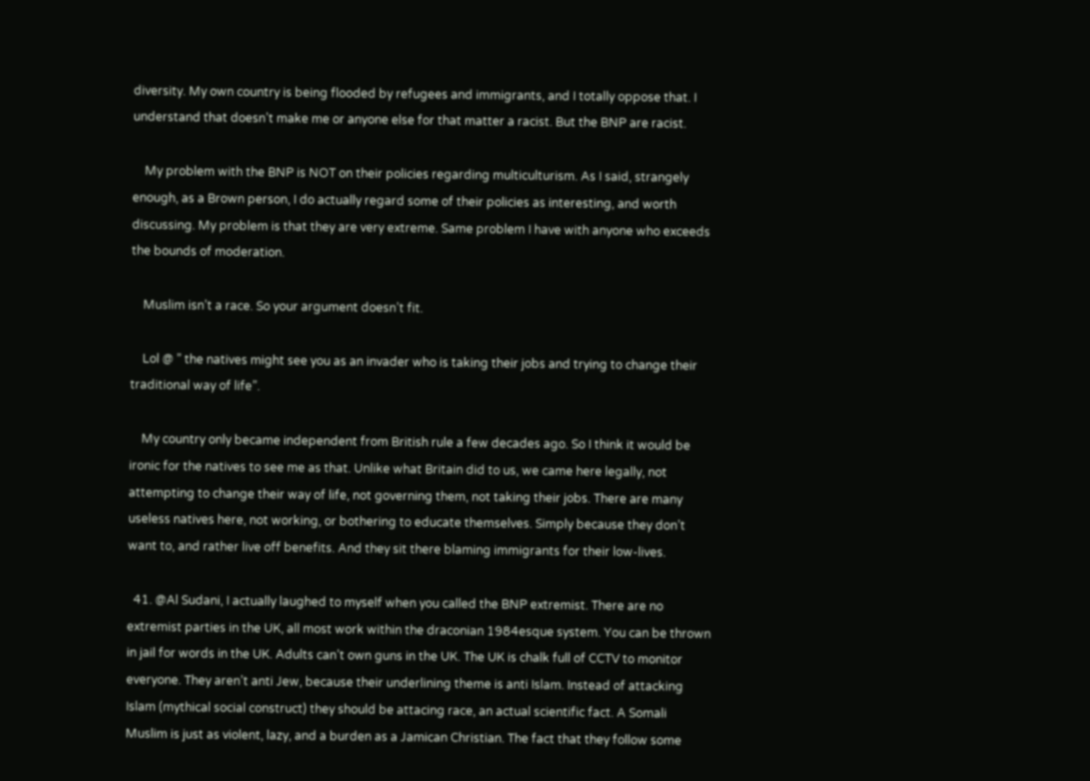diversity. My own country is being flooded by refugees and immigrants, and I totally oppose that. I understand that doesn’t make me or anyone else for that matter a racist. But the BNP are racist.

    My problem with the BNP is NOT on their policies regarding multiculturism. As I said, strangely enough, as a Brown person, I do actually regard some of their policies as interesting, and worth discussing. My problem is that they are very extreme. Same problem I have with anyone who exceeds the bounds of moderation.

    Muslim isn’t a race. So your argument doesn’t fit.

    Lol @ ” the natives might see you as an invader who is taking their jobs and trying to change their traditional way of life”.

    My country only became independent from British rule a few decades ago. So I think it would be ironic for the natives to see me as that. Unlike what Britain did to us, we came here legally, not attempting to change their way of life, not governing them, not taking their jobs. There are many useless natives here, not working, or bothering to educate themselves. Simply because they don’t want to, and rather live off benefits. And they sit there blaming immigrants for their low-lives.

  41. @Al Sudani, I actually laughed to myself when you called the BNP extremist. There are no extremist parties in the UK, all most work within the draconian 1984esque system. You can be thrown in jail for words in the UK. Adults can’t own guns in the UK. The UK is chalk full of CCTV to monitor everyone. They aren’t anti Jew, because their underlining theme is anti Islam. Instead of attacking Islam (mythical social construct) they should be attacing race, an actual scientific fact. A Somali Muslim is just as violent, lazy, and a burden as a Jamican Christian. The fact that they follow some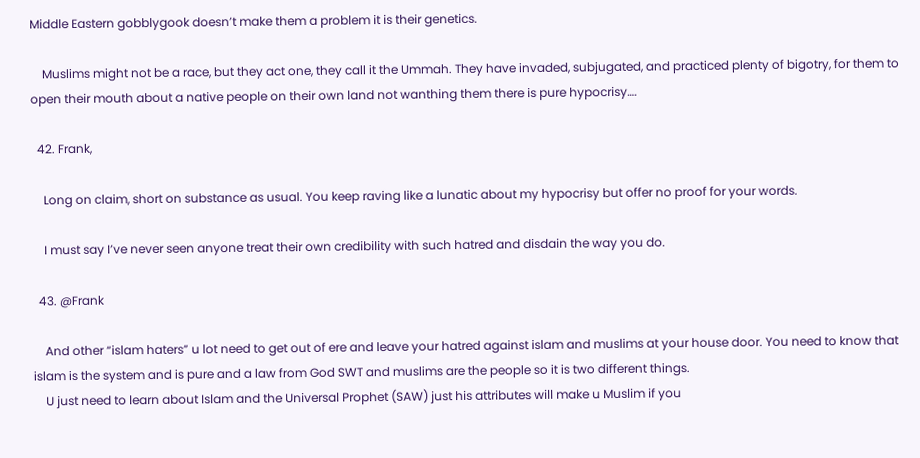Middle Eastern gobblygook doesn’t make them a problem it is their genetics.

    Muslims might not be a race, but they act one, they call it the Ummah. They have invaded, subjugated, and practiced plenty of bigotry, for them to open their mouth about a native people on their own land not wanthing them there is pure hypocrisy….

  42. Frank,

    Long on claim, short on substance as usual. You keep raving like a lunatic about my hypocrisy but offer no proof for your words.

    I must say I’ve never seen anyone treat their own credibility with such hatred and disdain the way you do.

  43. @Frank

    And other “islam haters” u lot need to get out of ere and leave your hatred against islam and muslims at your house door. You need to know that islam is the system and is pure and a law from God SWT and muslims are the people so it is two different things.
    U just need to learn about Islam and the Universal Prophet (SAW) just his attributes will make u Muslim if you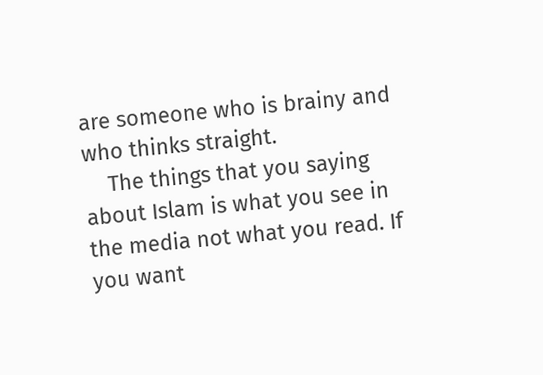are someone who is brainy and who thinks straight.
    The things that you saying about Islam is what you see in the media not what you read. If you want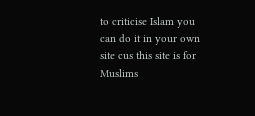to criticise Islam you can do it in your own site cus this site is for Muslims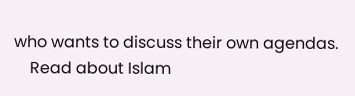who wants to discuss their own agendas.
    Read about Islam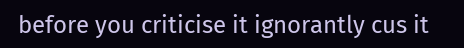before you criticise it ignorantly cus it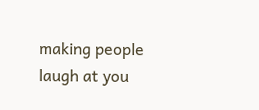making people laugh at you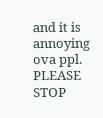and it is annoying ova ppl. PLEASE STOP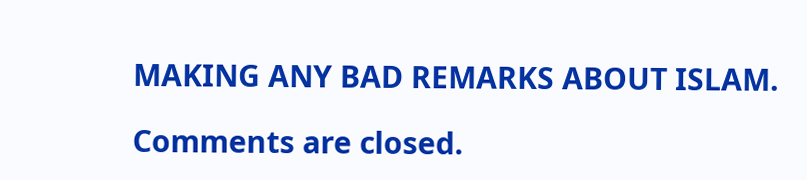MAKING ANY BAD REMARKS ABOUT ISLAM.

Comments are closed.